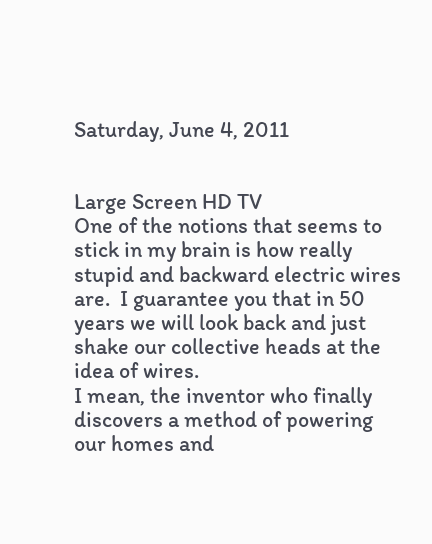Saturday, June 4, 2011


Large Screen HD TV
One of the notions that seems to stick in my brain is how really stupid and backward electric wires are.  I guarantee you that in 50 years we will look back and just shake our collective heads at the idea of wires.
I mean, the inventor who finally discovers a method of powering our homes and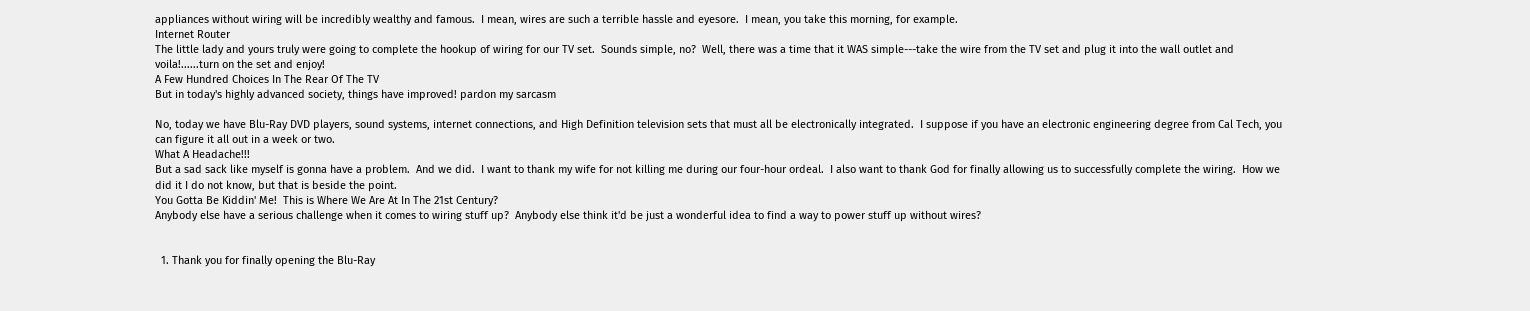appliances without wiring will be incredibly wealthy and famous.  I mean, wires are such a terrible hassle and eyesore.  I mean, you take this morning, for example.
Internet Router
The little lady and yours truly were going to complete the hookup of wiring for our TV set.  Sounds simple, no?  Well, there was a time that it WAS simple---take the wire from the TV set and plug it into the wall outlet and voila!......turn on the set and enjoy!
A Few Hundred Choices In The Rear Of The TV
But in today's highly advanced society, things have improved! pardon my sarcasm

No, today we have Blu-Ray DVD players, sound systems, internet connections, and High Definition television sets that must all be electronically integrated.  I suppose if you have an electronic engineering degree from Cal Tech, you can figure it all out in a week or two.
What A Headache!!!
But a sad sack like myself is gonna have a problem.  And we did.  I want to thank my wife for not killing me during our four-hour ordeal.  I also want to thank God for finally allowing us to successfully complete the wiring.  How we did it I do not know, but that is beside the point.
You Gotta Be Kiddin' Me!  This is Where We Are At In The 21st Century?
Anybody else have a serious challenge when it comes to wiring stuff up?  Anybody else think it'd be just a wonderful idea to find a way to power stuff up without wires?


  1. Thank you for finally opening the Blu-Ray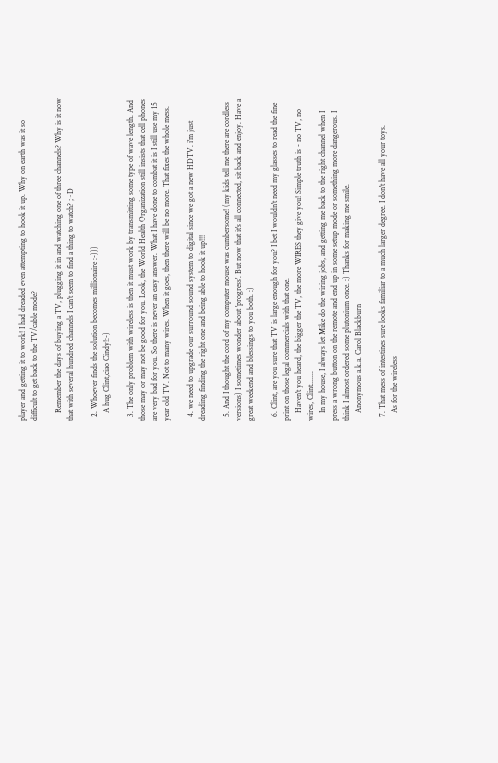player and getting it to work! I had dreaded even attempting to hook it up. Why on earth was it so difficult to get back to the TV/cable mode?

    Remember the days of buying a TV, plugging it in and watching one of three channels? Why is it now that with several hundred channels I can't seem to find a thing to watch? ;~D

  2. Whoever finds the solution becomes millionaire :-)))
    A hug Clint,ciao Cindy!:-)

  3. The only problem with wireless is then it must work by transmitting some type of wave length. And those may or may not be good for you. Look, the World Health Organization still insists that cell phones are very bad for you. So there is never an easy answer. What I have done to combat it is I still use my 15 year old TV. Not to many wires. When it goes, then there will be no more. That fixes the whole mess.

  4. we need to upgrade our surround sound system to digital since we got a new HDTV. i'm just dreading finding the right one and being able to hook it up!!!

  5. And I thought the cord of my computer mouse was cumbersome! (my kids tell me there are cordless versions) I sometimes wonder about 'progress'. But now that it's all connected, sit back and enjoy. Have a great weekend and blessings to you both. :)

  6. Clint, are you sure that TV is large enough for you? I bet I wouldn't need my glasses to read the fine print on those legal commercials with that one.
    Haven't you heard, the bigger the TV, the more WIRES they give you! Simple truth is - no TV, no wires, Clint.......
    In my house, I always let Mike do the wiring jobs, and getting me back to the right channel when I press a wrong button on the remote and end up in some setup mode or something more dangerous. I think I almost ordered some plutonium once. :) Thanks for making me smile.
    Anonymous a.k.a. Carol Blackburn

  7. That mess of intestines sure looks familiar to a much larger degree. I don't have all your toys.
    As for the wireless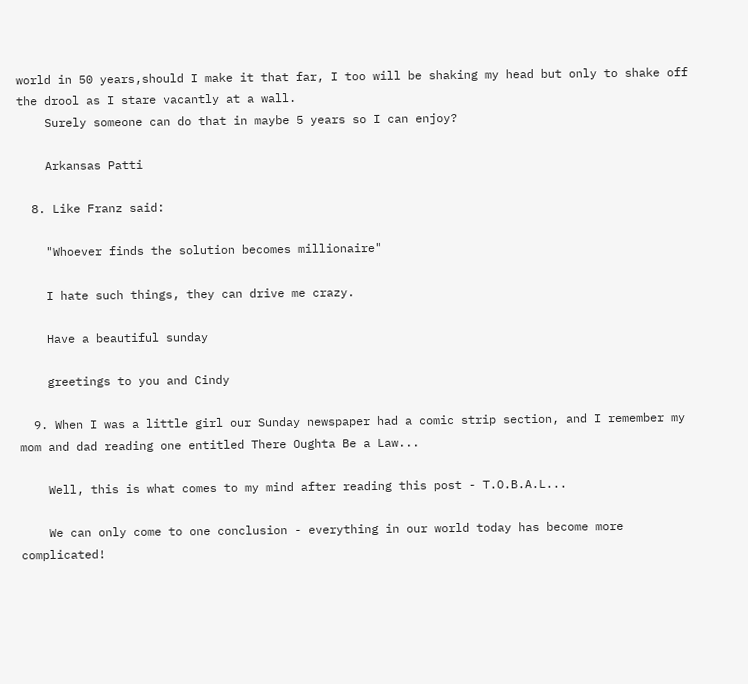world in 50 years,should I make it that far, I too will be shaking my head but only to shake off the drool as I stare vacantly at a wall.
    Surely someone can do that in maybe 5 years so I can enjoy?

    Arkansas Patti

  8. Like Franz said:

    "Whoever finds the solution becomes millionaire"

    I hate such things, they can drive me crazy.

    Have a beautiful sunday

    greetings to you and Cindy

  9. When I was a little girl our Sunday newspaper had a comic strip section, and I remember my mom and dad reading one entitled There Oughta Be a Law...

    Well, this is what comes to my mind after reading this post - T.O.B.A.L...

    We can only come to one conclusion - everything in our world today has become more complicated!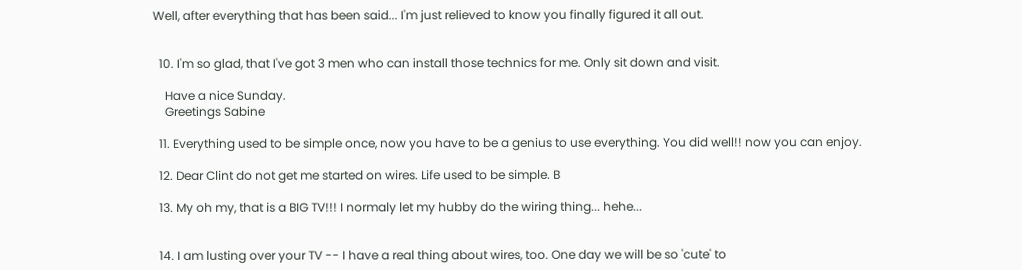Well, after everything that has been said... I'm just relieved to know you finally figured it all out.


  10. I'm so glad, that I've got 3 men who can install those technics for me. Only sit down and visit.

    Have a nice Sunday.
    Greetings Sabine

  11. Everything used to be simple once, now you have to be a genius to use everything. You did well!! now you can enjoy.

  12. Dear Clint do not get me started on wires. Life used to be simple. B

  13. My oh my, that is a BIG TV!!! I normaly let my hubby do the wiring thing... hehe...


  14. I am lusting over your TV -- I have a real thing about wires, too. One day we will be so 'cute' to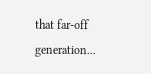that far-off generation...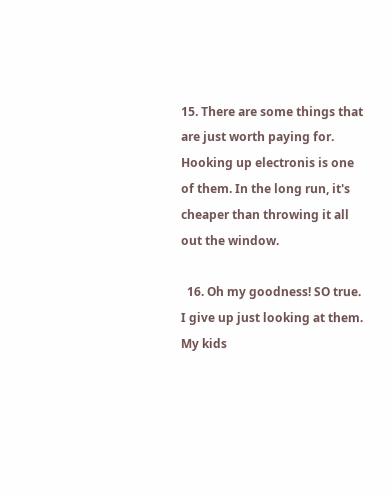15. There are some things that are just worth paying for. Hooking up electronis is one of them. In the long run, it's cheaper than throwing it all out the window.

  16. Oh my goodness! SO true. I give up just looking at them. My kids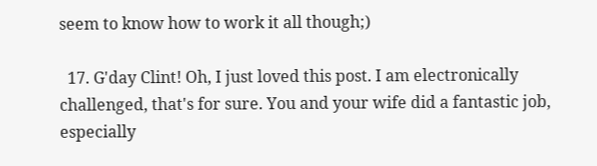seem to know how to work it all though;)

  17. G'day Clint! Oh, I just loved this post. I am electronically challenged, that's for sure. You and your wife did a fantastic job, especially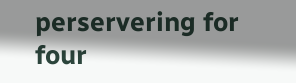perservering for four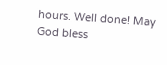hours. Well done! May God bless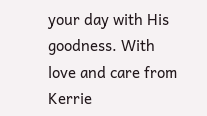your day with His goodness. With love and care from Kerrie